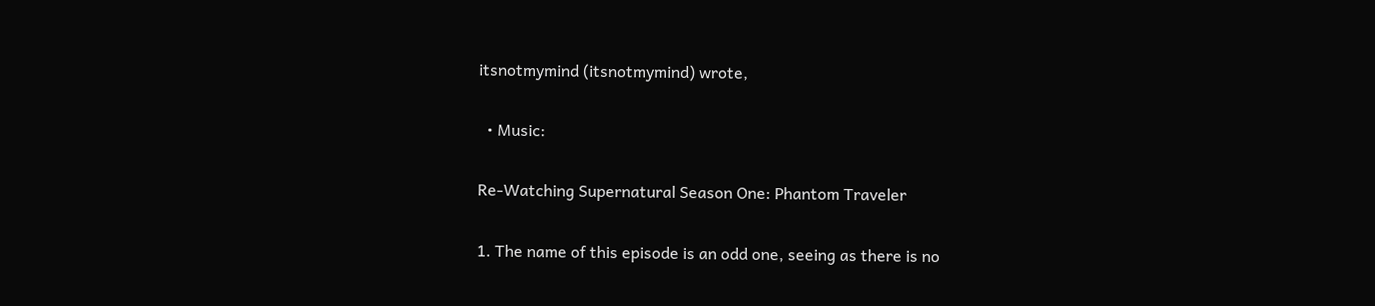itsnotmymind (itsnotmymind) wrote,

  • Music:

Re-Watching Supernatural Season One: Phantom Traveler

1. The name of this episode is an odd one, seeing as there is no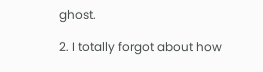ghost.

2. I totally forgot about how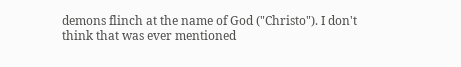demons flinch at the name of God ("Christo"). I don't think that was ever mentioned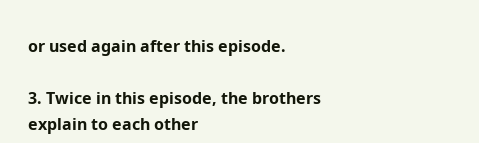or used again after this episode.

3. Twice in this episode, the brothers explain to each other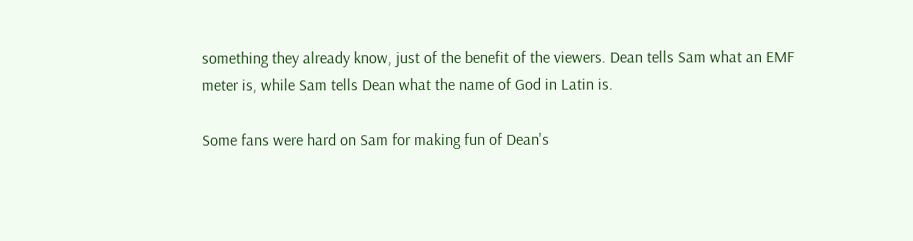something they already know, just of the benefit of the viewers. Dean tells Sam what an EMF meter is, while Sam tells Dean what the name of God in Latin is.

Some fans were hard on Sam for making fun of Dean's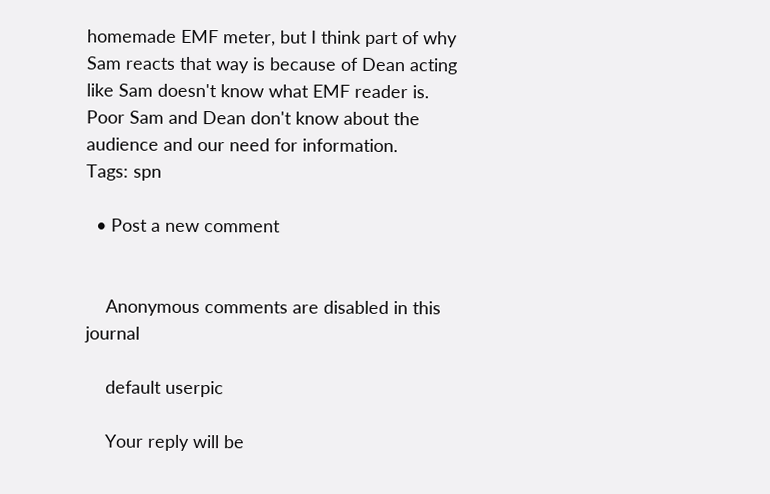homemade EMF meter, but I think part of why Sam reacts that way is because of Dean acting like Sam doesn't know what EMF reader is. Poor Sam and Dean don't know about the audience and our need for information.
Tags: spn

  • Post a new comment


    Anonymous comments are disabled in this journal

    default userpic

    Your reply will be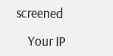screened

    Your IP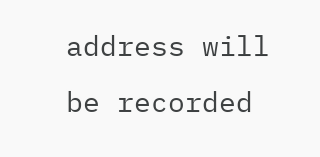address will be recorded